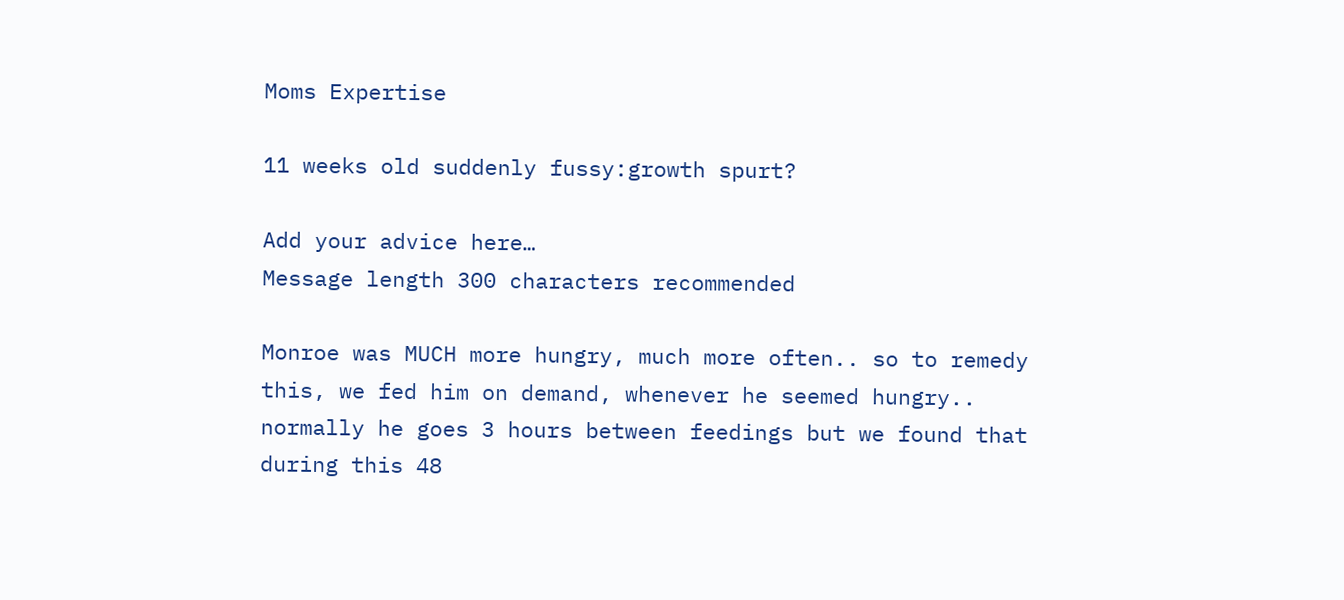Moms Expertise

11 weeks old suddenly fussy:growth spurt?

Add your advice here…
Message length 300 characters recommended

Monroe was MUCH more hungry, much more often.. so to remedy this, we fed him on demand, whenever he seemed hungry.. normally he goes 3 hours between feedings but we found that during this 48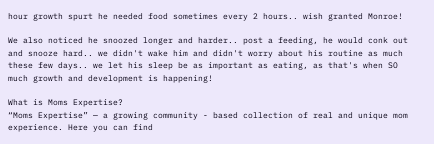hour growth spurt he needed food sometimes every 2 hours.. wish granted Monroe!

We also noticed he snoozed longer and harder.. post a feeding, he would conk out and snooze hard.. we didn't wake him and didn't worry about his routine as much these few days.. we let his sleep be as important as eating, as that's when SO much growth and development is happening!

What is Moms Expertise?
“Moms Expertise” — a growing community - based collection of real and unique mom experience. Here you can find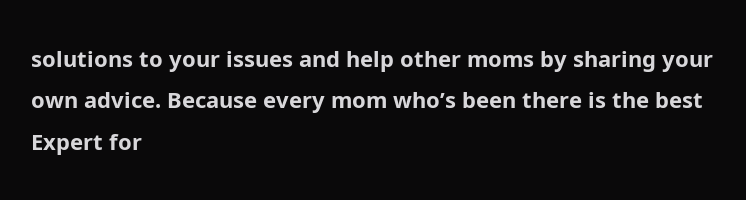solutions to your issues and help other moms by sharing your own advice. Because every mom who’s been there is the best Expert for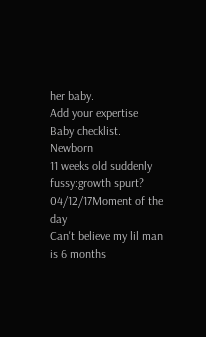her baby.
Add your expertise
Baby checklist. Newborn
11 weeks old suddenly fussy:growth spurt?
04/12/17Moment of the day
Can't believe my lil man is 6 months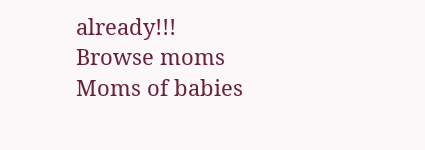already!!!
Browse moms
Moms of babies